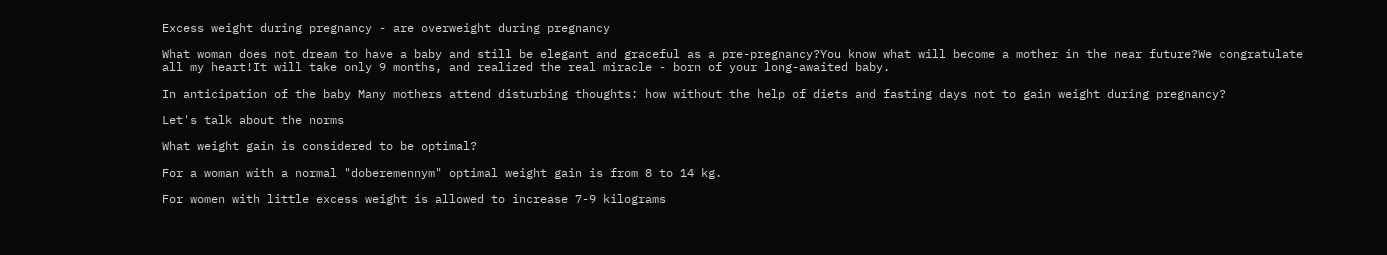Excess weight during pregnancy - are overweight during pregnancy

What woman does not dream to have a baby and still be elegant and graceful as a pre-pregnancy?You know what will become a mother in the near future?We congratulate all my heart!It will take only 9 months, and realized the real miracle - born of your long-awaited baby.

In anticipation of the baby Many mothers attend disturbing thoughts: how without the help of diets and fasting days not to gain weight during pregnancy?

Let's talk about the norms

What weight gain is considered to be optimal?

For a woman with a normal "doberemennym" optimal weight gain is from 8 to 14 kg.

For women with little excess weight is allowed to increase 7-9 kilograms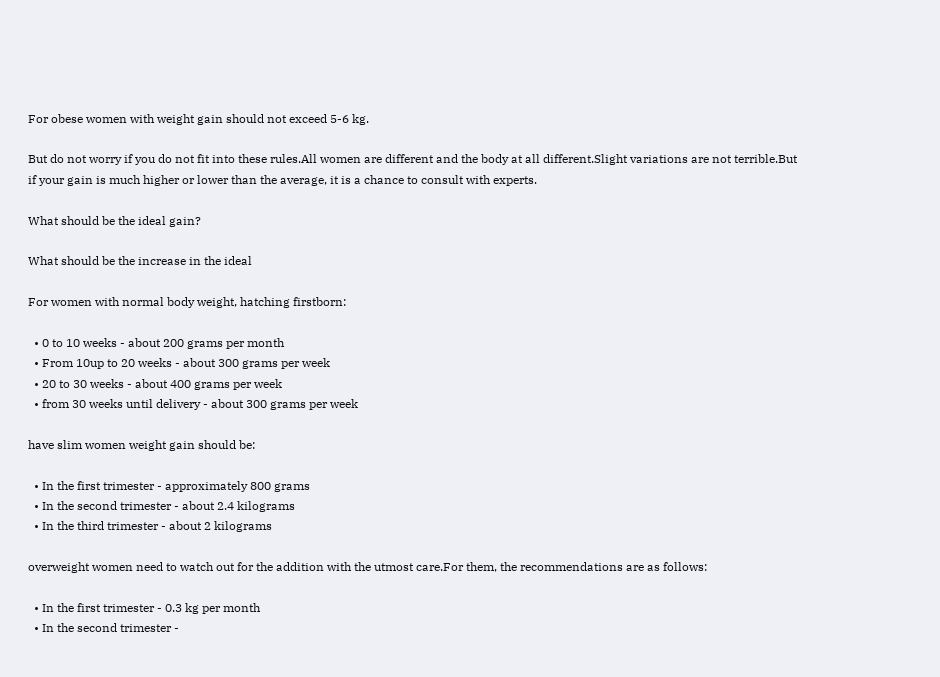For obese women with weight gain should not exceed 5-6 kg.

But do not worry if you do not fit into these rules.All women are different and the body at all different.Slight variations are not terrible.But if your gain is much higher or lower than the average, it is a chance to consult with experts.

What should be the ideal gain?

What should be the increase in the ideal

For women with normal body weight, hatching firstborn:

  • 0 to 10 weeks - about 200 grams per month
  • From 10up to 20 weeks - about 300 grams per week
  • 20 to 30 weeks - about 400 grams per week
  • from 30 weeks until delivery - about 300 grams per week

have slim women weight gain should be:

  • In the first trimester - approximately 800 grams
  • In the second trimester - about 2.4 kilograms
  • In the third trimester - about 2 kilograms

overweight women need to watch out for the addition with the utmost care.For them, the recommendations are as follows:

  • In the first trimester - 0.3 kg per month
  • In the second trimester -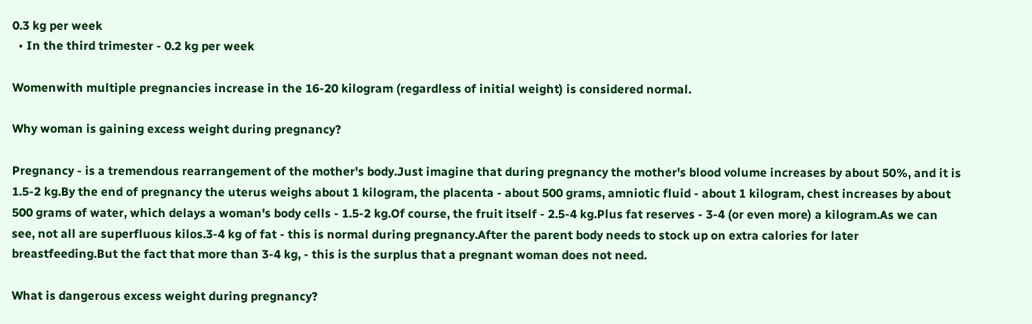0.3 kg per week
  • In the third trimester - 0.2 kg per week

Womenwith multiple pregnancies increase in the 16-20 kilogram (regardless of initial weight) is considered normal.

Why woman is gaining excess weight during pregnancy?

Pregnancy - is a tremendous rearrangement of the mother's body.Just imagine that during pregnancy the mother's blood volume increases by about 50%, and it is 1.5-2 kg.By the end of pregnancy the uterus weighs about 1 kilogram, the placenta - about 500 grams, amniotic fluid - about 1 kilogram, chest increases by about 500 grams of water, which delays a woman's body cells - 1.5-2 kg.Of course, the fruit itself - 2.5-4 kg.Plus fat reserves - 3-4 (or even more) a kilogram.As we can see, not all are superfluous kilos.3-4 kg of fat - this is normal during pregnancy.After the parent body needs to stock up on extra calories for later breastfeeding.But the fact that more than 3-4 kg, - this is the surplus that a pregnant woman does not need.

What is dangerous excess weight during pregnancy?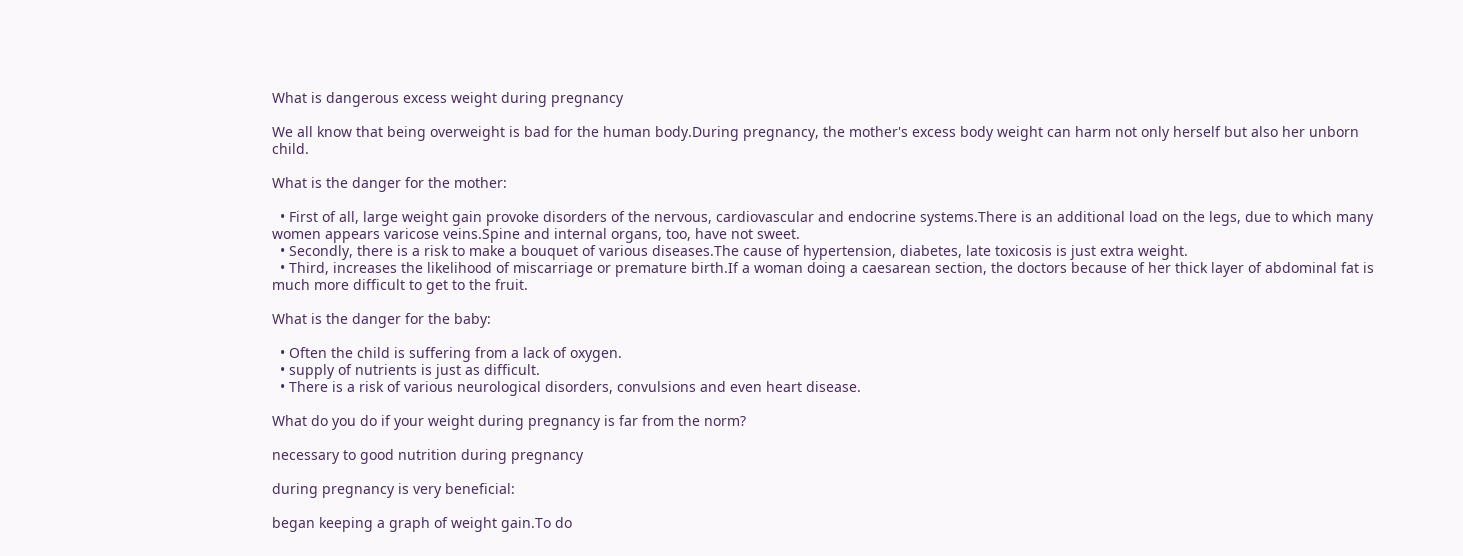What is dangerous excess weight during pregnancy

We all know that being overweight is bad for the human body.During pregnancy, the mother's excess body weight can harm not only herself but also her unborn child.

What is the danger for the mother:

  • First of all, large weight gain provoke disorders of the nervous, cardiovascular and endocrine systems.There is an additional load on the legs, due to which many women appears varicose veins.Spine and internal organs, too, have not sweet.
  • Secondly, there is a risk to make a bouquet of various diseases.The cause of hypertension, diabetes, late toxicosis is just extra weight.
  • Third, increases the likelihood of miscarriage or premature birth.If a woman doing a caesarean section, the doctors because of her thick layer of abdominal fat is much more difficult to get to the fruit.

What is the danger for the baby:

  • Often the child is suffering from a lack of oxygen.
  • supply of nutrients is just as difficult.
  • There is a risk of various neurological disorders, convulsions and even heart disease.

What do you do if your weight during pregnancy is far from the norm?

necessary to good nutrition during pregnancy

during pregnancy is very beneficial:

began keeping a graph of weight gain.To do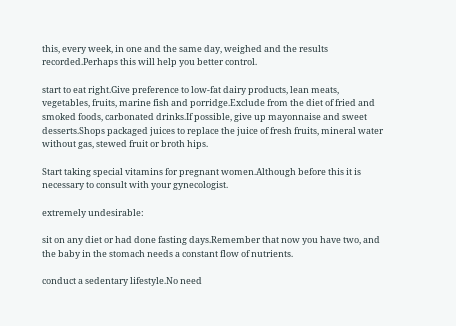this, every week, in one and the same day, weighed and the results recorded.Perhaps this will help you better control.

start to eat right.Give preference to low-fat dairy products, lean meats, vegetables, fruits, marine fish and porridge.Exclude from the diet of fried and smoked foods, carbonated drinks.If possible, give up mayonnaise and sweet desserts.Shops packaged juices to replace the juice of fresh fruits, mineral water without gas, stewed fruit or broth hips.

Start taking special vitamins for pregnant women.Although before this it is necessary to consult with your gynecologist.

extremely undesirable:

sit on any diet or had done fasting days.Remember that now you have two, and the baby in the stomach needs a constant flow of nutrients.

conduct a sedentary lifestyle.No need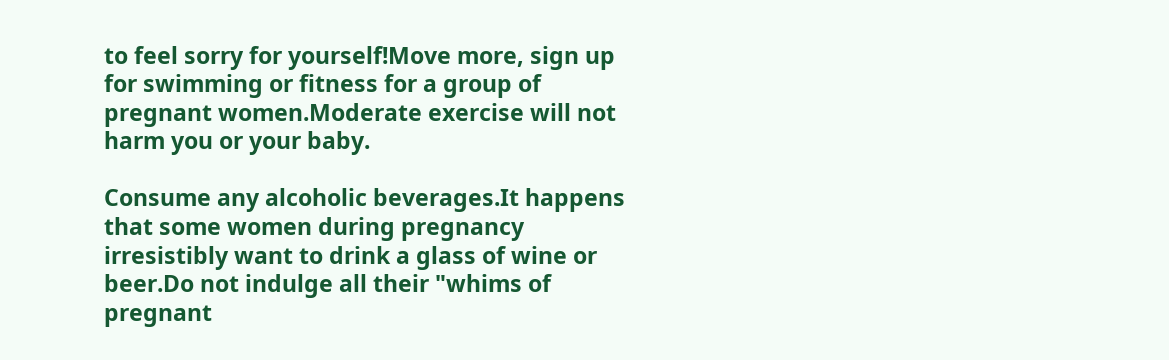to feel sorry for yourself!Move more, sign up for swimming or fitness for a group of pregnant women.Moderate exercise will not harm you or your baby.

Consume any alcoholic beverages.It happens that some women during pregnancy irresistibly want to drink a glass of wine or beer.Do not indulge all their "whims of pregnant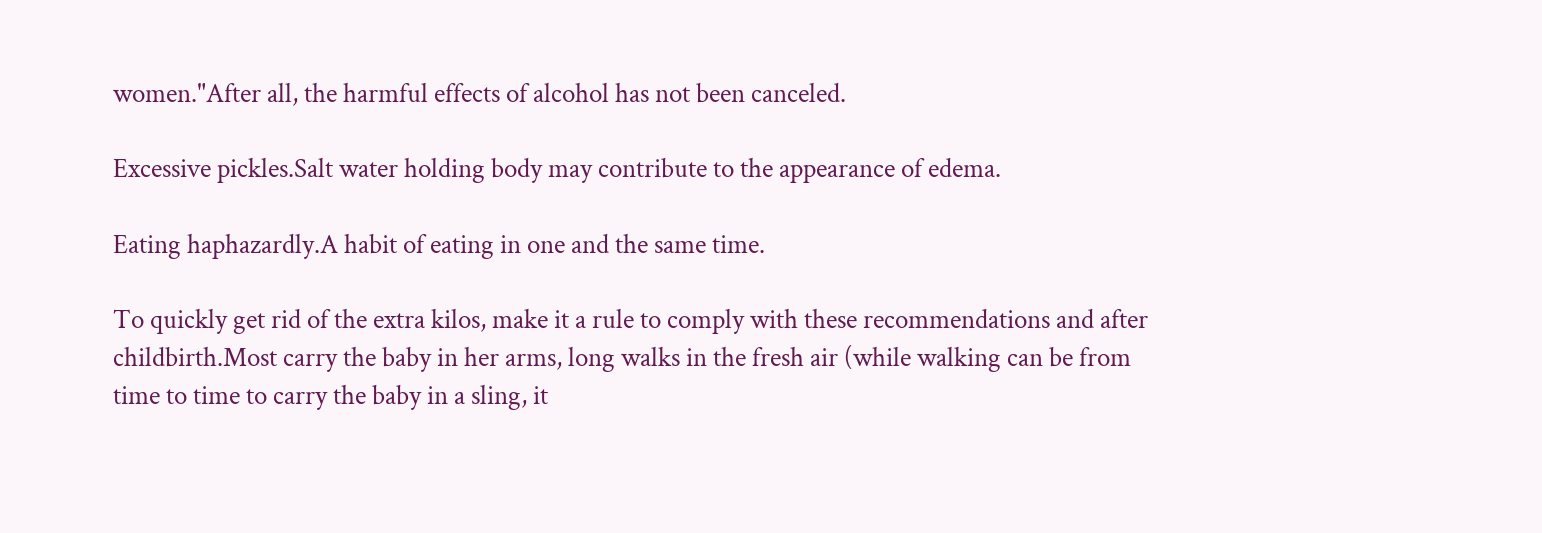women."After all, the harmful effects of alcohol has not been canceled.

Excessive pickles.Salt water holding body may contribute to the appearance of edema.

Eating haphazardly.A habit of eating in one and the same time.

To quickly get rid of the extra kilos, make it a rule to comply with these recommendations and after childbirth.Most carry the baby in her arms, long walks in the fresh air (while walking can be from time to time to carry the baby in a sling, it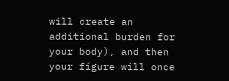will create an additional burden for your body), and then your figure will once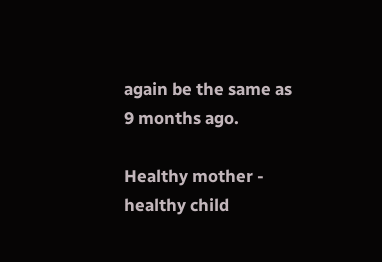again be the same as 9 months ago.

Healthy mother - healthy child